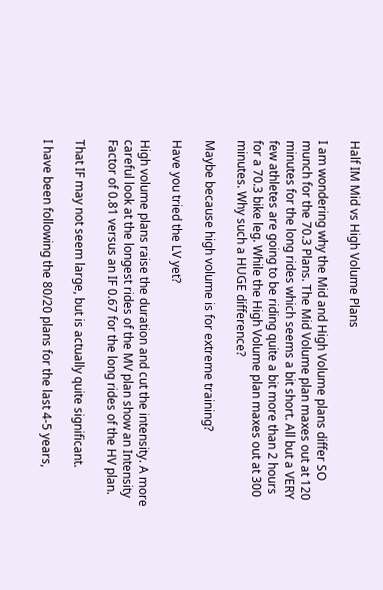Half IM Mid vs High Volume Plans

I am wondering why the Mid and High Volume plans differ SO munch for the 70.3 Plans. The Mid Volume plan maxes out at 120 minutes for the long rides which seems a bit short. All but a VERY few athletes are going to be riding quite a bit more than 2 hours for a 70.3 bike leg. While the High Volume plan maxes out at 300 minutes. Why such a HUGE difference?

Maybe because high volume is for extreme training?

Have you tried the LV yet?

High volume plans raise the duration and cut the intensity. A more careful look at the longest rides of the MV plan show an Intensity Factor of 0.81 versus an IF 0.67 for the long rides of the HV plan.

That IF may not seem large, but is actually quite significant.

I have been following the 80/20 plans for the last 4-5 years,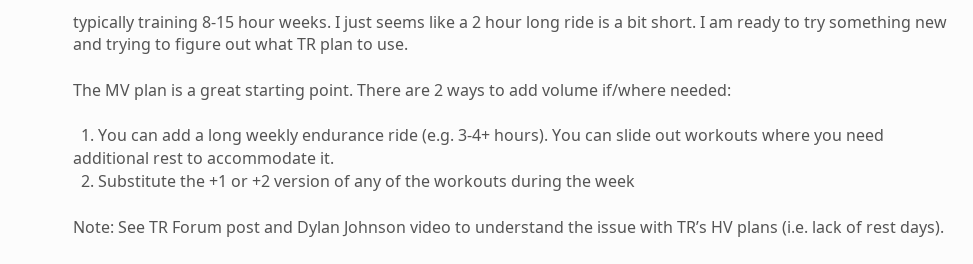typically training 8-15 hour weeks. I just seems like a 2 hour long ride is a bit short. I am ready to try something new and trying to figure out what TR plan to use.

The MV plan is a great starting point. There are 2 ways to add volume if/where needed:

  1. You can add a long weekly endurance ride (e.g. 3-4+ hours). You can slide out workouts where you need additional rest to accommodate it.
  2. Substitute the +1 or +2 version of any of the workouts during the week

Note: See TR Forum post and Dylan Johnson video to understand the issue with TR’s HV plans (i.e. lack of rest days).